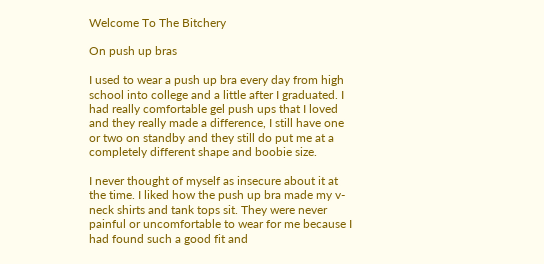Welcome To The Bitchery

On push up bras

I used to wear a push up bra every day from high school into college and a little after I graduated. I had really comfortable gel push ups that I loved and they really made a difference, I still have one or two on standby and they still do put me at a completely different shape and boobie size.

I never thought of myself as insecure about it at the time. I liked how the push up bra made my v-neck shirts and tank tops sit. They were never painful or uncomfortable to wear for me because I had found such a good fit and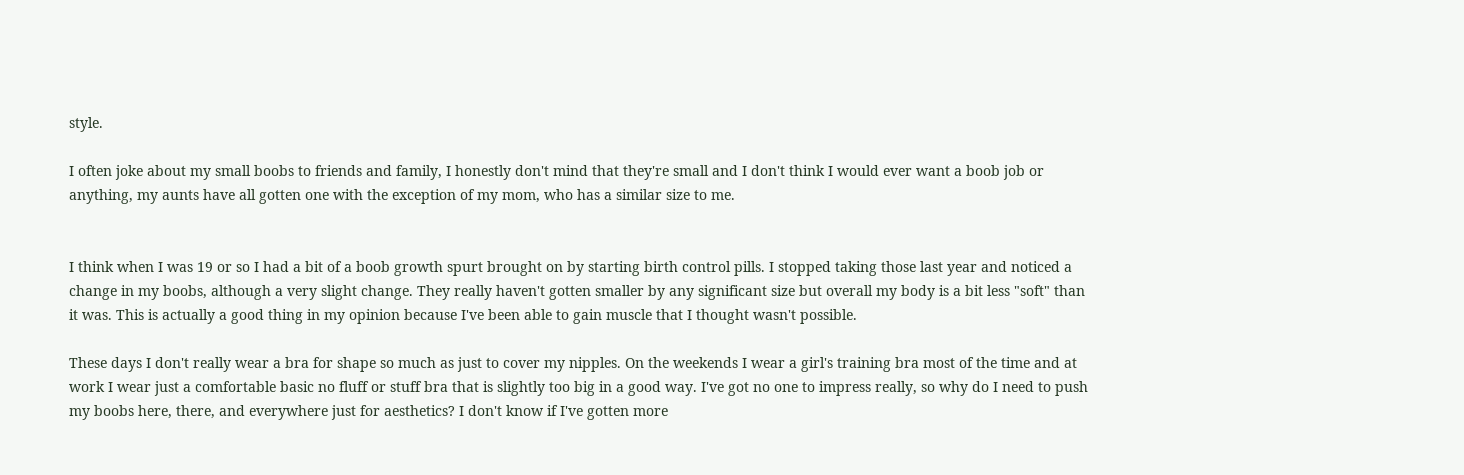style.

I often joke about my small boobs to friends and family, I honestly don't mind that they're small and I don't think I would ever want a boob job or anything, my aunts have all gotten one with the exception of my mom, who has a similar size to me.


I think when I was 19 or so I had a bit of a boob growth spurt brought on by starting birth control pills. I stopped taking those last year and noticed a change in my boobs, although a very slight change. They really haven't gotten smaller by any significant size but overall my body is a bit less "soft" than it was. This is actually a good thing in my opinion because I've been able to gain muscle that I thought wasn't possible.

These days I don't really wear a bra for shape so much as just to cover my nipples. On the weekends I wear a girl's training bra most of the time and at work I wear just a comfortable basic no fluff or stuff bra that is slightly too big in a good way. I've got no one to impress really, so why do I need to push my boobs here, there, and everywhere just for aesthetics? I don't know if I've gotten more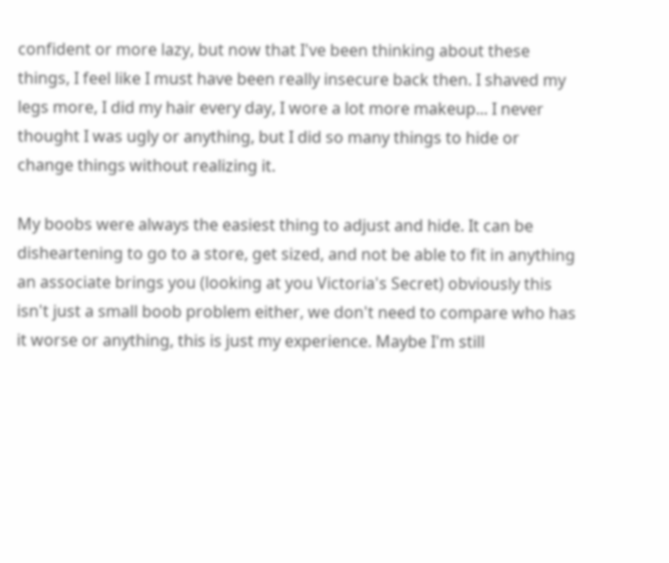confident or more lazy, but now that I've been thinking about these things, I feel like I must have been really insecure back then. I shaved my legs more, I did my hair every day, I wore a lot more makeup... I never thought I was ugly or anything, but I did so many things to hide or change things without realizing it.

My boobs were always the easiest thing to adjust and hide. It can be disheartening to go to a store, get sized, and not be able to fit in anything an associate brings you (looking at you Victoria's Secret) obviously this isn't just a small boob problem either, we don't need to compare who has it worse or anything, this is just my experience. Maybe I'm still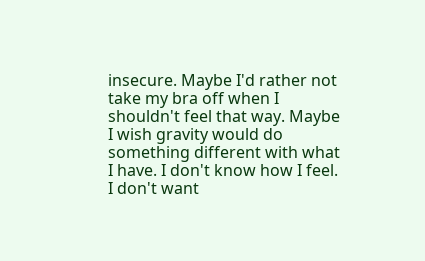insecure. Maybe I'd rather not take my bra off when I shouldn't feel that way. Maybe I wish gravity would do something different with what I have. I don't know how I feel. I don't want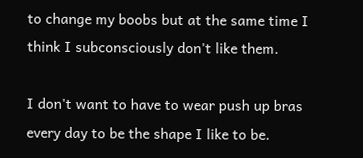to change my boobs but at the same time I think I subconsciously don't like them.

I don't want to have to wear push up bras every day to be the shape I like to be.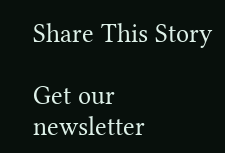Share This Story

Get our newsletter